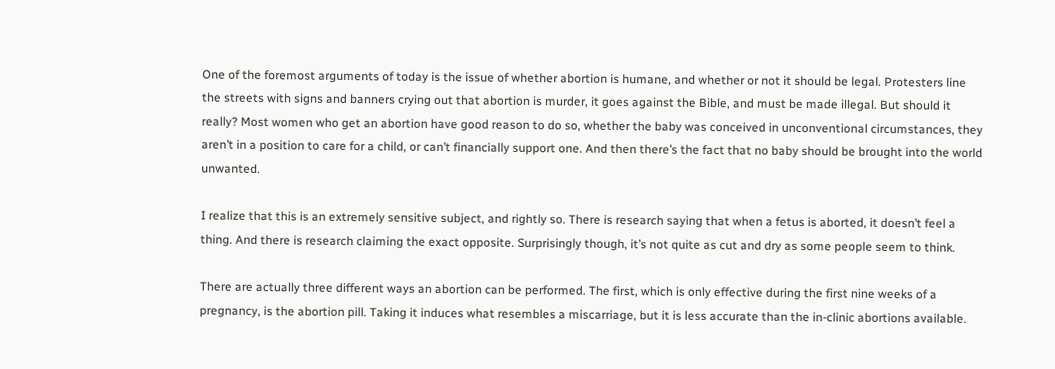One of the foremost arguments of today is the issue of whether abortion is humane, and whether or not it should be legal. Protesters line the streets with signs and banners crying out that abortion is murder, it goes against the Bible, and must be made illegal. But should it really? Most women who get an abortion have good reason to do so, whether the baby was conceived in unconventional circumstances, they aren’t in a position to care for a child, or can’t financially support one. And then there’s the fact that no baby should be brought into the world unwanted.

I realize that this is an extremely sensitive subject, and rightly so. There is research saying that when a fetus is aborted, it doesn’t feel a thing. And there is research claiming the exact opposite. Surprisingly though, it’s not quite as cut and dry as some people seem to think.

There are actually three different ways an abortion can be performed. The first, which is only effective during the first nine weeks of a pregnancy, is the abortion pill. Taking it induces what resembles a miscarriage, but it is less accurate than the in-clinic abortions available.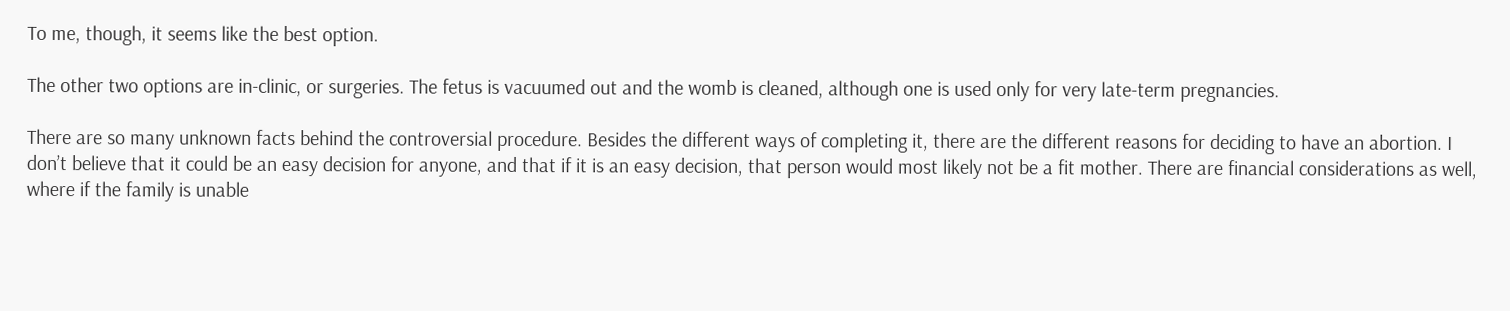To me, though, it seems like the best option.

The other two options are in-clinic, or surgeries. The fetus is vacuumed out and the womb is cleaned, although one is used only for very late-term pregnancies.

There are so many unknown facts behind the controversial procedure. Besides the different ways of completing it, there are the different reasons for deciding to have an abortion. I don’t believe that it could be an easy decision for anyone, and that if it is an easy decision, that person would most likely not be a fit mother. There are financial considerations as well, where if the family is unable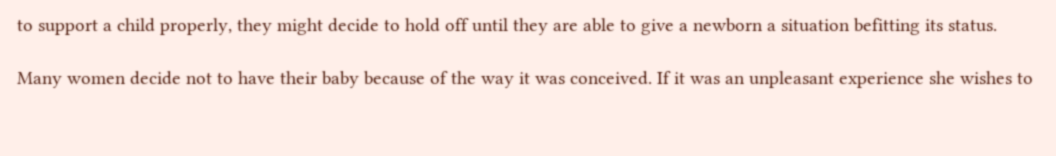to support a child properly, they might decide to hold off until they are able to give a newborn a situation befitting its status.

Many women decide not to have their baby because of the way it was conceived. If it was an unpleasant experience she wishes to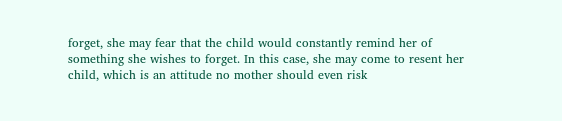forget, she may fear that the child would constantly remind her of something she wishes to forget. In this case, she may come to resent her child, which is an attitude no mother should even risk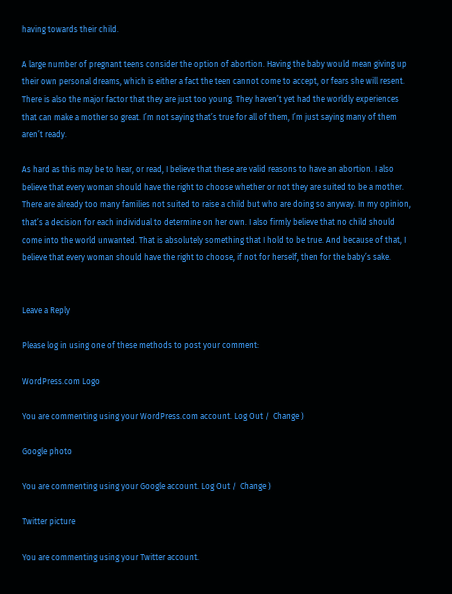having towards their child.

A large number of pregnant teens consider the option of abortion. Having the baby would mean giving up their own personal dreams, which is either a fact the teen cannot come to accept, or fears she will resent. There is also the major factor that they are just too young. They haven’t yet had the worldly experiences that can make a mother so great. I’m not saying that’s true for all of them, I’m just saying many of them aren’t ready.

As hard as this may be to hear, or read, I believe that these are valid reasons to have an abortion. I also believe that every woman should have the right to choose whether or not they are suited to be a mother. There are already too many families not suited to raise a child but who are doing so anyway. In my opinion, that’s a decision for each individual to determine on her own. I also firmly believe that no child should come into the world unwanted. That is absolutely something that I hold to be true. And because of that, I believe that every woman should have the right to choose, if not for herself, then for the baby’s sake.


Leave a Reply

Please log in using one of these methods to post your comment:

WordPress.com Logo

You are commenting using your WordPress.com account. Log Out /  Change )

Google photo

You are commenting using your Google account. Log Out /  Change )

Twitter picture

You are commenting using your Twitter account.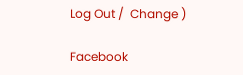Log Out /  Change )

Facebook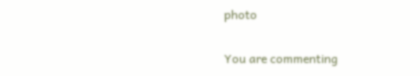photo

You are commenting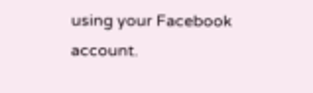using your Facebook account.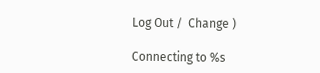Log Out /  Change )

Connecting to %s